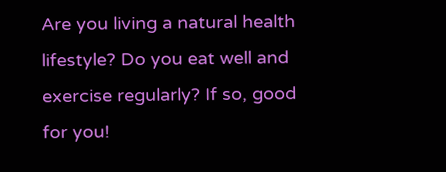Are you living a natural health lifestyle? Do you eat well and exercise regularly? If so, good for you!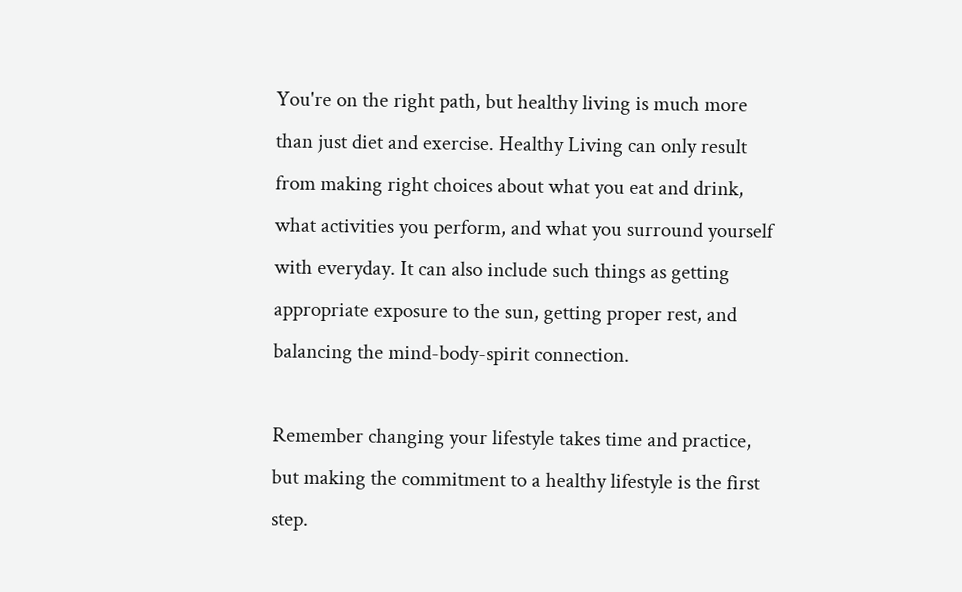You're on the right path, but healthy living is much more than just diet and exercise. Healthy Living can only result from making right choices about what you eat and drink, what activities you perform, and what you surround yourself with everyday. It can also include such things as getting appropriate exposure to the sun, getting proper rest, and balancing the mind-body-spirit connection.

Remember changing your lifestyle takes time and practice, but making the commitment to a healthy lifestyle is the first step.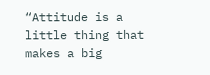“Attitude is a little thing that makes a big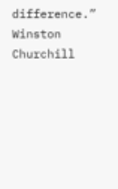difference.” Winston Churchill